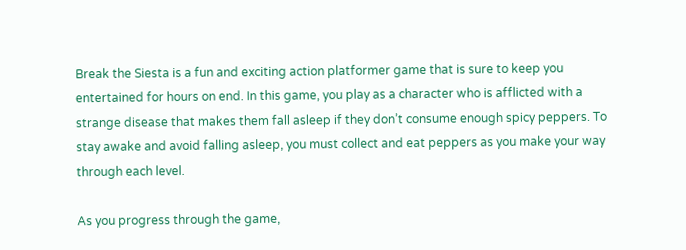Break the Siesta is a fun and exciting action platformer game that is sure to keep you entertained for hours on end. In this game, you play as a character who is afflicted with a strange disease that makes them fall asleep if they don’t consume enough spicy peppers. To stay awake and avoid falling asleep, you must collect and eat peppers as you make your way through each level.

As you progress through the game,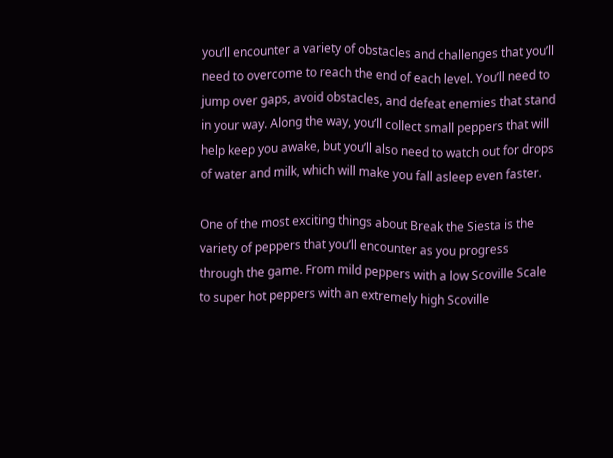you’ll encounter a variety of obstacles and challenges that you’ll need to overcome to reach the end of each level. You’ll need to jump over gaps, avoid obstacles, and defeat enemies that stand in your way. Along the way, you’ll collect small peppers that will help keep you awake, but you’ll also need to watch out for drops of water and milk, which will make you fall asleep even faster.

One of the most exciting things about Break the Siesta is the variety of peppers that you’ll encounter as you progress through the game. From mild peppers with a low Scoville Scale to super hot peppers with an extremely high Scoville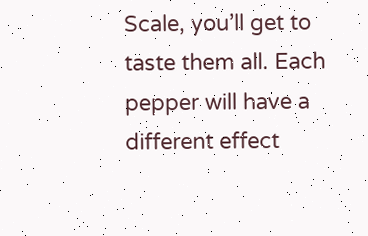Scale, you’ll get to taste them all. Each pepper will have a different effect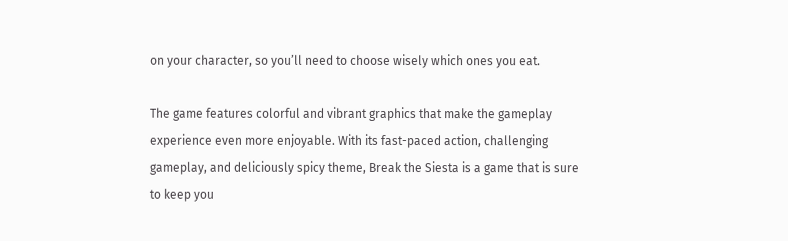on your character, so you’ll need to choose wisely which ones you eat.

The game features colorful and vibrant graphics that make the gameplay experience even more enjoyable. With its fast-paced action, challenging gameplay, and deliciously spicy theme, Break the Siesta is a game that is sure to keep you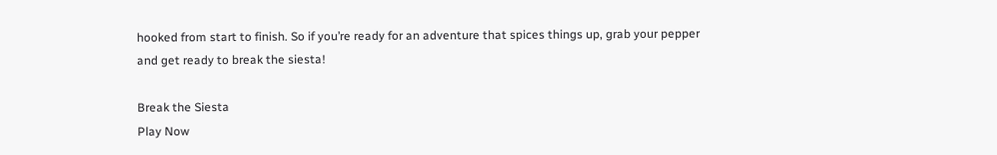hooked from start to finish. So if you’re ready for an adventure that spices things up, grab your pepper and get ready to break the siesta!

Break the Siesta
Play Now